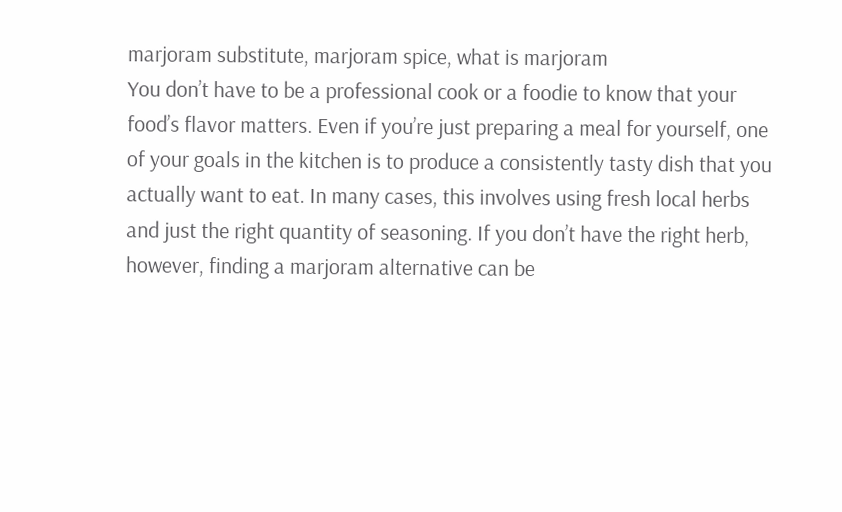marjoram substitute, marjoram spice, what is marjoram
You don’t have to be a professional cook or a foodie to know that your food’s flavor matters. Even if you’re just preparing a meal for yourself, one of your goals in the kitchen is to produce a consistently tasty dish that you actually want to eat. In many cases, this involves using fresh local herbs and just the right quantity of seasoning. If you don’t have the right herb, however, finding a marjoram alternative can be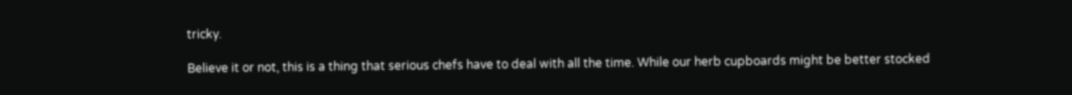tricky.

Believe it or not, this is a thing that serious chefs have to deal with all the time. While our herb cupboards might be better stocked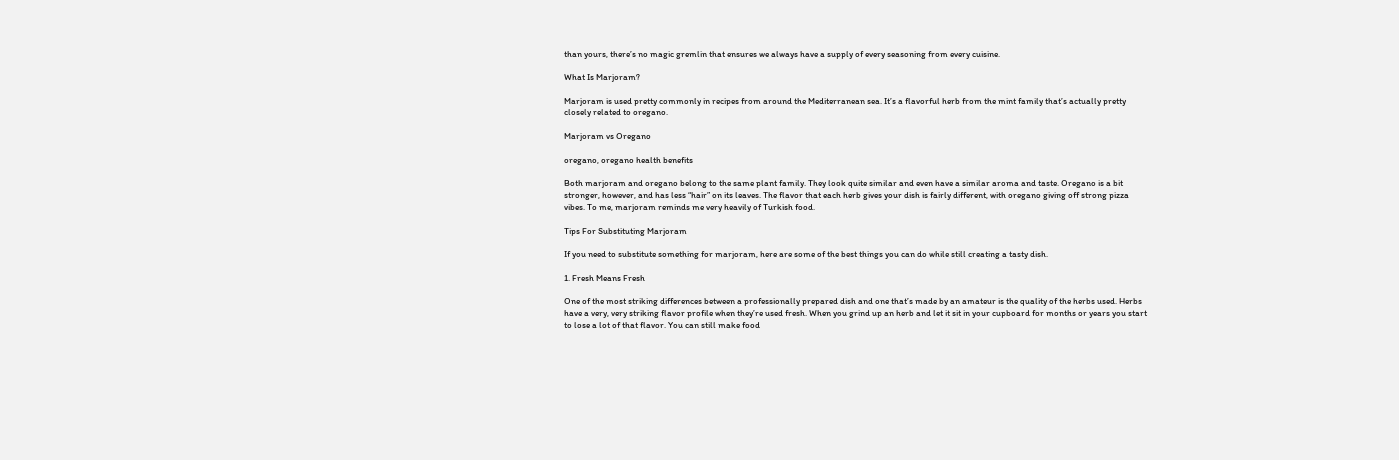than yours, there’s no magic gremlin that ensures we always have a supply of every seasoning from every cuisine.

What Is Marjoram?

Marjoram is used pretty commonly in recipes from around the Mediterranean sea. It’s a flavorful herb from the mint family that’s actually pretty closely related to oregano.

Marjoram vs Oregano

oregano, oregano health benefits

Both marjoram and oregano belong to the same plant family. They look quite similar and even have a similar aroma and taste. Oregano is a bit stronger, however, and has less “hair” on its leaves. The flavor that each herb gives your dish is fairly different, with oregano giving off strong pizza vibes. To me, marjoram reminds me very heavily of Turkish food.

Tips For Substituting Marjoram

If you need to substitute something for marjoram, here are some of the best things you can do while still creating a tasty dish.

1. Fresh Means Fresh

One of the most striking differences between a professionally prepared dish and one that’s made by an amateur is the quality of the herbs used. Herbs have a very, very striking flavor profile when they’re used fresh. When you grind up an herb and let it sit in your cupboard for months or years you start to lose a lot of that flavor. You can still make food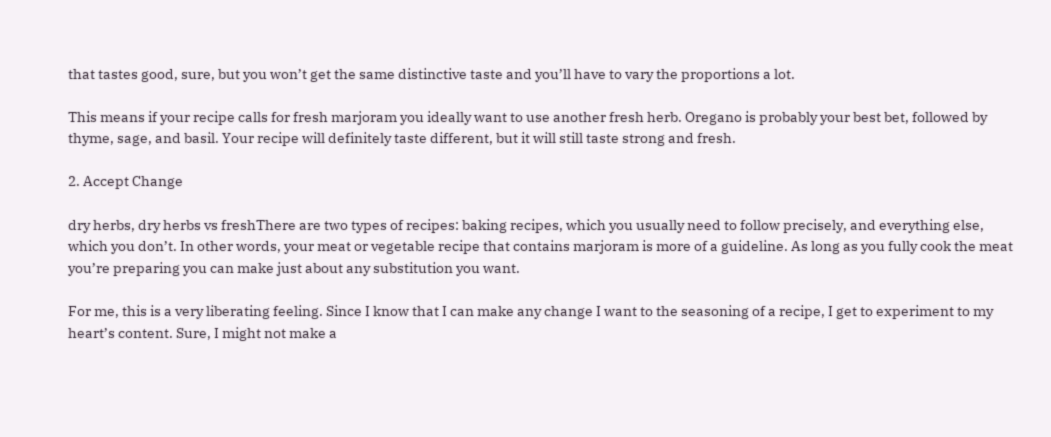that tastes good, sure, but you won’t get the same distinctive taste and you’ll have to vary the proportions a lot.

This means if your recipe calls for fresh marjoram you ideally want to use another fresh herb. Oregano is probably your best bet, followed by thyme, sage, and basil. Your recipe will definitely taste different, but it will still taste strong and fresh.

2. Accept Change

dry herbs, dry herbs vs freshThere are two types of recipes: baking recipes, which you usually need to follow precisely, and everything else, which you don’t. In other words, your meat or vegetable recipe that contains marjoram is more of a guideline. As long as you fully cook the meat you’re preparing you can make just about any substitution you want.

For me, this is a very liberating feeling. Since I know that I can make any change I want to the seasoning of a recipe, I get to experiment to my heart’s content. Sure, I might not make a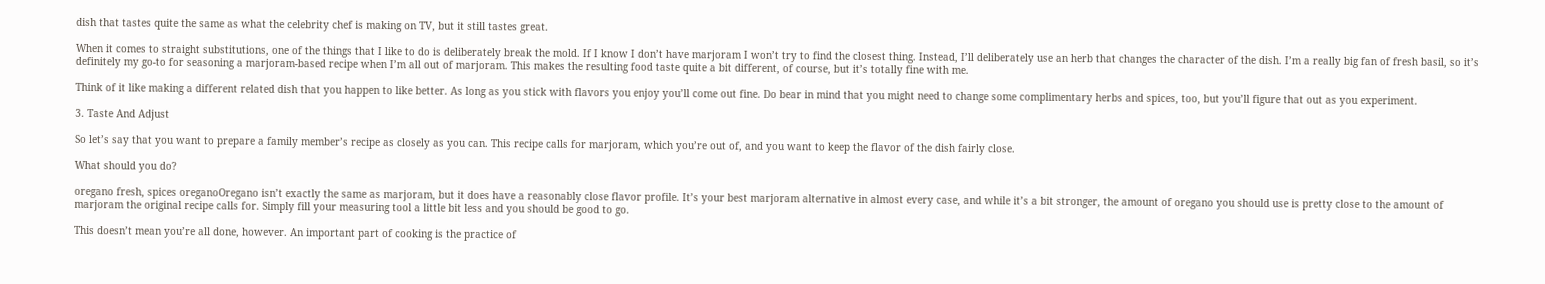dish that tastes quite the same as what the celebrity chef is making on TV, but it still tastes great.

When it comes to straight substitutions, one of the things that I like to do is deliberately break the mold. If I know I don’t have marjoram I won’t try to find the closest thing. Instead, I’ll deliberately use an herb that changes the character of the dish. I’m a really big fan of fresh basil, so it’s definitely my go-to for seasoning a marjoram-based recipe when I’m all out of marjoram. This makes the resulting food taste quite a bit different, of course, but it’s totally fine with me.

Think of it like making a different related dish that you happen to like better. As long as you stick with flavors you enjoy you’ll come out fine. Do bear in mind that you might need to change some complimentary herbs and spices, too, but you’ll figure that out as you experiment.

3. Taste And Adjust

So let’s say that you want to prepare a family member’s recipe as closely as you can. This recipe calls for marjoram, which you’re out of, and you want to keep the flavor of the dish fairly close.

What should you do?

oregano fresh, spices oreganoOregano isn’t exactly the same as marjoram, but it does have a reasonably close flavor profile. It’s your best marjoram alternative in almost every case, and while it’s a bit stronger, the amount of oregano you should use is pretty close to the amount of marjoram the original recipe calls for. Simply fill your measuring tool a little bit less and you should be good to go.

This doesn’t mean you’re all done, however. An important part of cooking is the practice of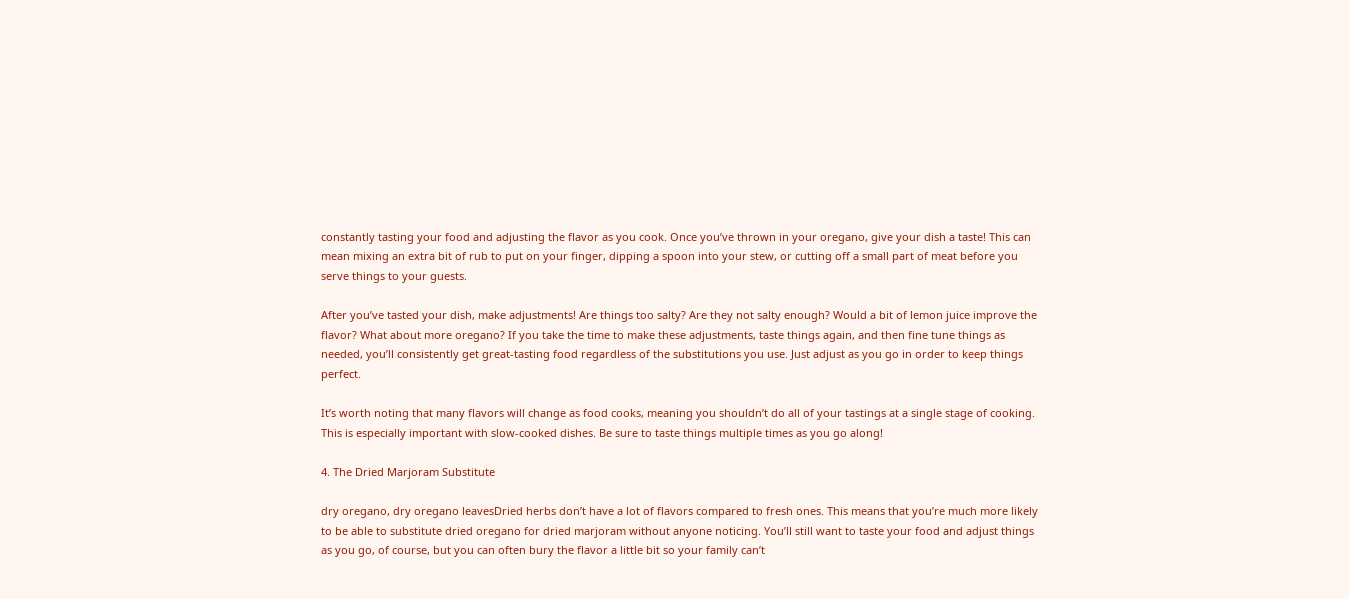constantly tasting your food and adjusting the flavor as you cook. Once you’ve thrown in your oregano, give your dish a taste! This can mean mixing an extra bit of rub to put on your finger, dipping a spoon into your stew, or cutting off a small part of meat before you serve things to your guests.

After you’ve tasted your dish, make adjustments! Are things too salty? Are they not salty enough? Would a bit of lemon juice improve the flavor? What about more oregano? If you take the time to make these adjustments, taste things again, and then fine tune things as needed, you’ll consistently get great-tasting food regardless of the substitutions you use. Just adjust as you go in order to keep things perfect.

It’s worth noting that many flavors will change as food cooks, meaning you shouldn’t do all of your tastings at a single stage of cooking. This is especially important with slow-cooked dishes. Be sure to taste things multiple times as you go along!

4. The Dried Marjoram Substitute

dry oregano, dry oregano leavesDried herbs don’t have a lot of flavors compared to fresh ones. This means that you’re much more likely to be able to substitute dried oregano for dried marjoram without anyone noticing. You’ll still want to taste your food and adjust things as you go, of course, but you can often bury the flavor a little bit so your family can’t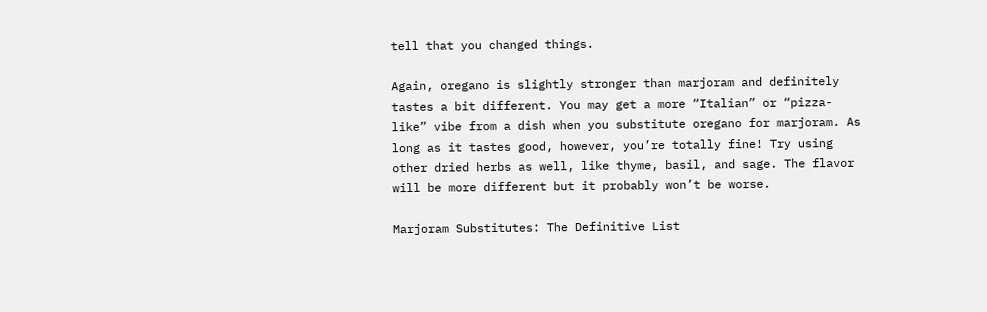tell that you changed things.

Again, oregano is slightly stronger than marjoram and definitely tastes a bit different. You may get a more “Italian” or “pizza-like” vibe from a dish when you substitute oregano for marjoram. As long as it tastes good, however, you’re totally fine! Try using other dried herbs as well, like thyme, basil, and sage. The flavor will be more different but it probably won’t be worse.

Marjoram Substitutes: The Definitive List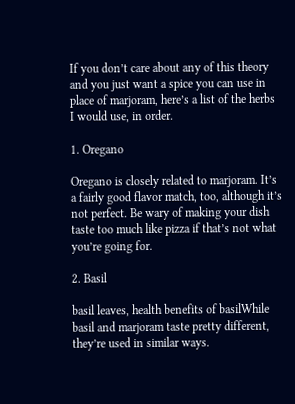If you don’t care about any of this theory and you just want a spice you can use in place of marjoram, here’s a list of the herbs I would use, in order.

1. Oregano

Oregano is closely related to marjoram. It’s a fairly good flavor match, too, although it’s not perfect. Be wary of making your dish taste too much like pizza if that’s not what you’re going for.

2. Basil

basil leaves, health benefits of basilWhile basil and marjoram taste pretty different, they’re used in similar ways.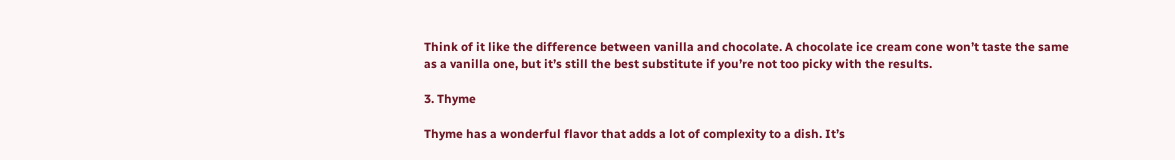Think of it like the difference between vanilla and chocolate. A chocolate ice cream cone won’t taste the same as a vanilla one, but it’s still the best substitute if you’re not too picky with the results.

3. Thyme

Thyme has a wonderful flavor that adds a lot of complexity to a dish. It’s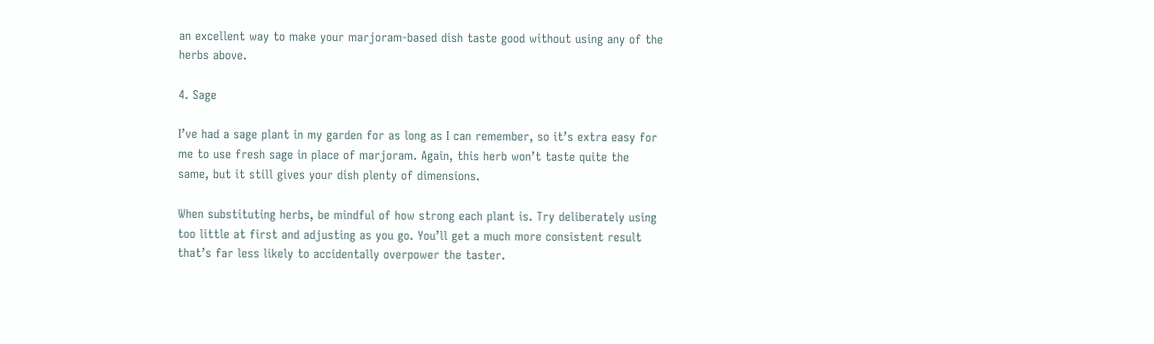an excellent way to make your marjoram-based dish taste good without using any of the herbs above.

4. Sage

I’ve had a sage plant in my garden for as long as I can remember, so it’s extra easy for me to use fresh sage in place of marjoram. Again, this herb won’t taste quite the same, but it still gives your dish plenty of dimensions.

When substituting herbs, be mindful of how strong each plant is. Try deliberately using too little at first and adjusting as you go. You’ll get a much more consistent result that’s far less likely to accidentally overpower the taster.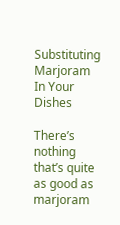Substituting Marjoram In Your Dishes

There’s nothing that’s quite as good as marjoram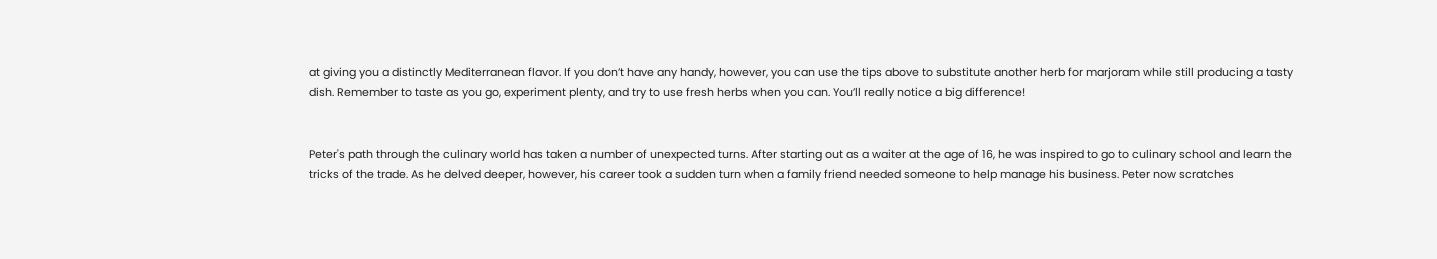at giving you a distinctly Mediterranean flavor. If you don’t have any handy, however, you can use the tips above to substitute another herb for marjoram while still producing a tasty dish. Remember to taste as you go, experiment plenty, and try to use fresh herbs when you can. You’ll really notice a big difference!


Peter's path through the culinary world has taken a number of unexpected turns. After starting out as a waiter at the age of 16, he was inspired to go to culinary school and learn the tricks of the trade. As he delved deeper, however, his career took a sudden turn when a family friend needed someone to help manage his business. Peter now scratches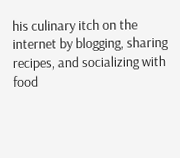his culinary itch on the internet by blogging, sharing recipes, and socializing with food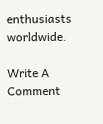enthusiasts worldwide.

Write A Comment